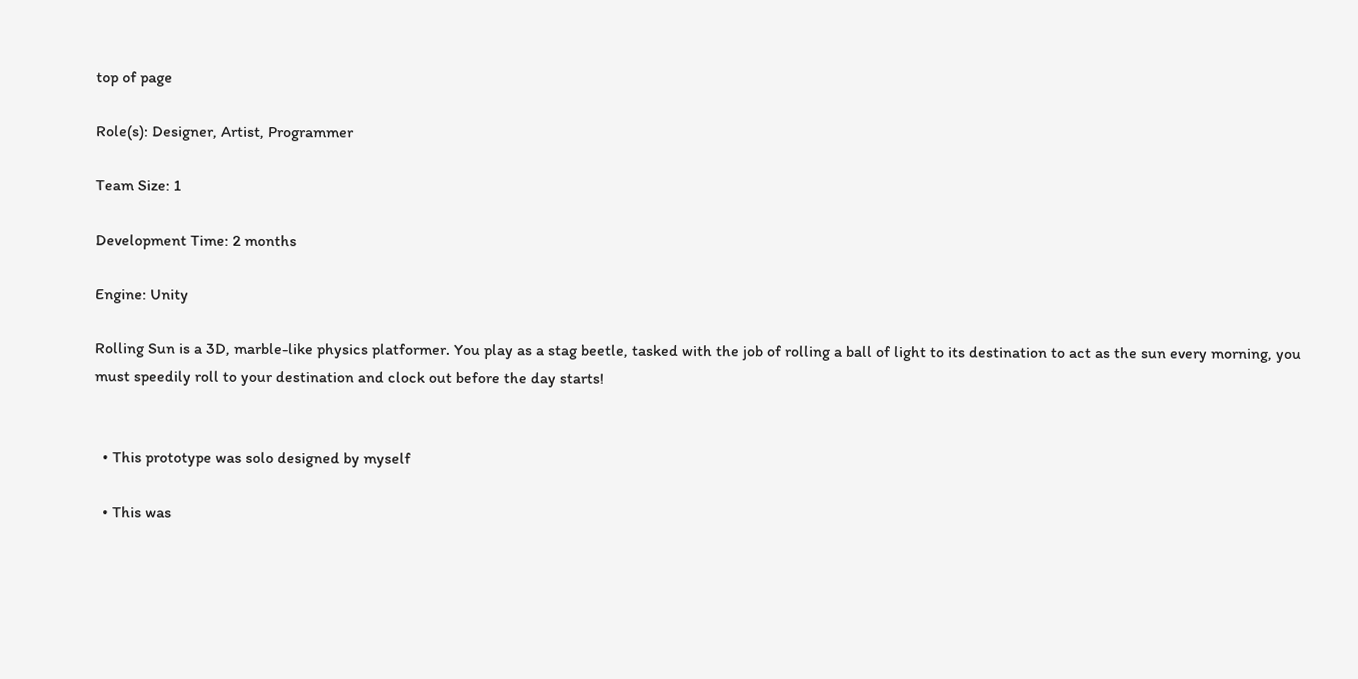top of page

Role(s): Designer, Artist, Programmer

Team Size: 1

Development Time: 2 months

Engine: Unity

Rolling Sun is a 3D, marble-like physics platformer. You play as a stag beetle, tasked with the job of rolling a ball of light to its destination to act as the sun every morning, you must speedily roll to your destination and clock out before the day starts!


  • This prototype was solo designed by myself

  • This was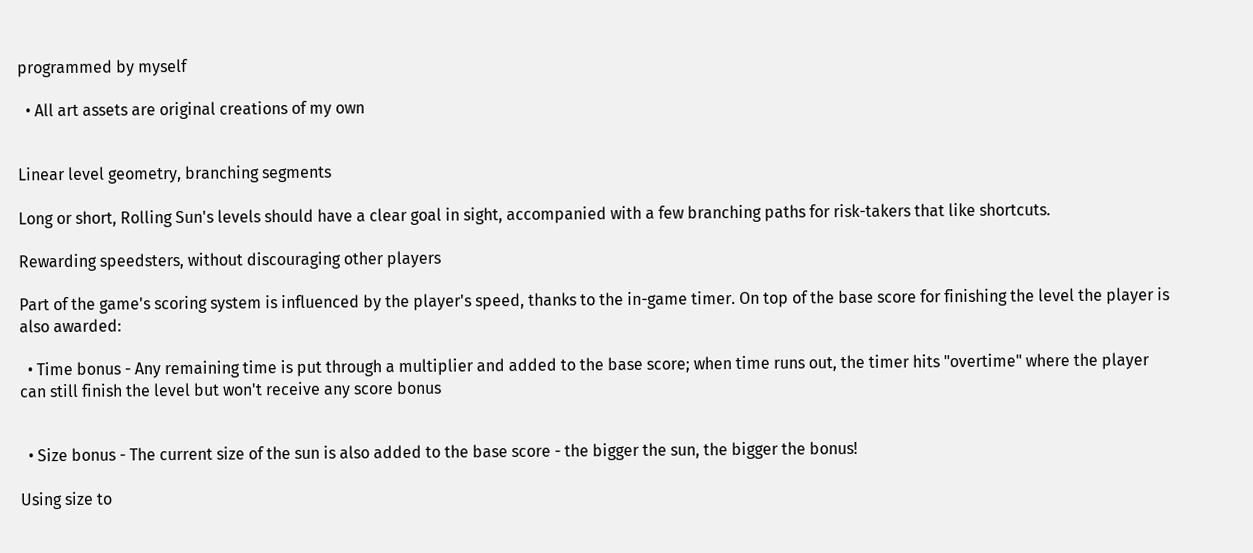programmed by myself

  • All art assets are original creations of my own


Linear level geometry, branching segments

Long or short, Rolling Sun's levels should have a clear goal in sight, accompanied with a few branching paths for risk-takers that like shortcuts.

Rewarding speedsters, without discouraging other players

Part of the game's scoring system is influenced by the player's speed, thanks to the in-game timer. On top of the base score for finishing the level the player is also awarded:

  • Time bonus - Any remaining time is put through a multiplier and added to the base score; when time runs out, the timer hits "overtime" where the player can still finish the level but won't receive any score bonus


  • Size bonus - The current size of the sun is also added to the base score - the bigger the sun, the bigger the bonus!

Using size to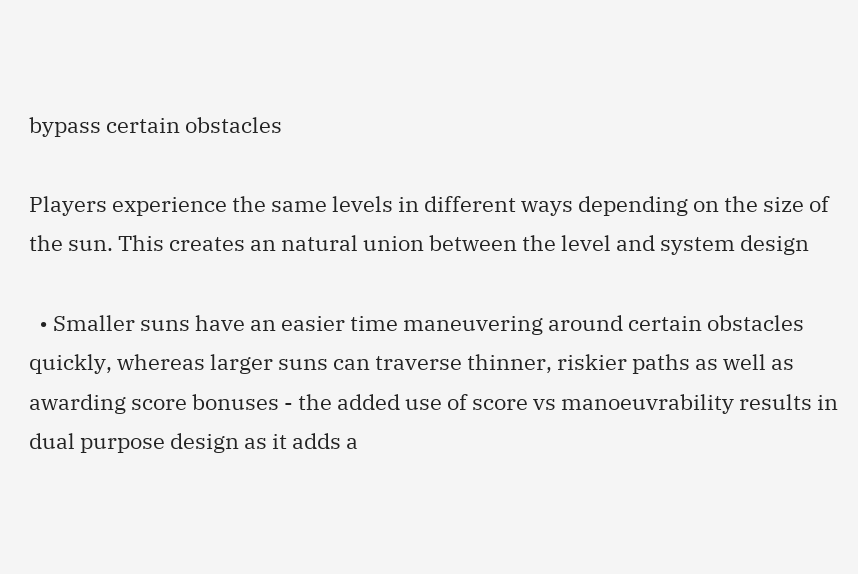bypass certain obstacles

Players experience the same levels in different ways depending on the size of the sun. This creates an natural union between the level and system design

  • Smaller suns have an easier time maneuvering around certain obstacles quickly, whereas larger suns can traverse thinner, riskier paths as well as awarding score bonuses - the added use of score vs manoeuvrability results in dual purpose design as it adds a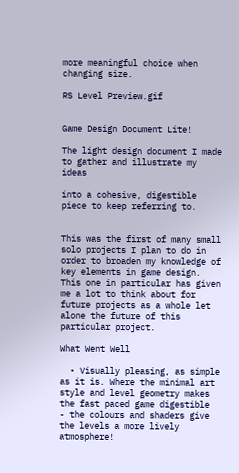more meaningful choice when changing size.

RS Level Preview.gif


Game Design Document Lite!

The light design document I made to gather and illustrate my ideas

into a cohesive, digestible piece to keep referring to.


This was the first of many small solo projects I plan to do in order to broaden my knowledge of key elements in game design. This one in particular has given me a lot to think about for future projects as a whole let alone the future of this particular project.

What Went Well

  • Visually pleasing, as simple as it is. Where the minimal art style and level geometry makes the fast paced game digestible  - the colours and shaders give the levels a more lively atmosphere!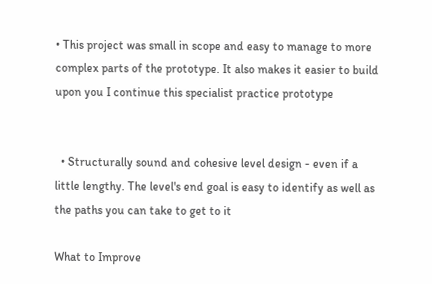• This project was small in scope and easy to manage to more complex parts of the prototype. It also makes it easier to build upon you I continue this specialist practice prototype


  • Structurally sound and cohesive level design - even if a little lengthy. The level's end goal is easy to identify as well as the paths you can take to get to it

What to Improve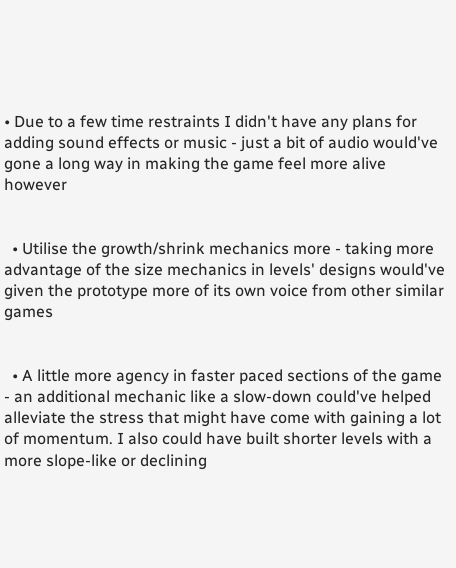• Due to a few time restraints I didn't have any plans for adding sound effects or music - just a bit of audio would've gone a long way in making the game feel more alive however


  • Utilise the growth/shrink mechanics more - taking more advantage of the size mechanics in levels' designs would've given the prototype more of its own voice from other similar games


  • A little more agency in faster paced sections of the game - an additional mechanic like a slow-down could've helped alleviate the stress that might have come with gaining a lot of momentum. I also could have built shorter levels with a more slope-like or declining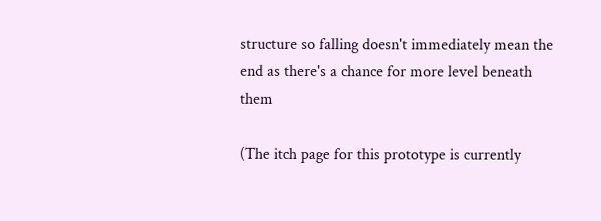structure so falling doesn't immediately mean the end as there's a chance for more level beneath them

(The itch page for this prototype is currently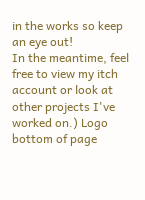in the works so keep an eye out!
In the meantime, feel free to view my itch account or look at other projects I've worked on.) Logo
bottom of page